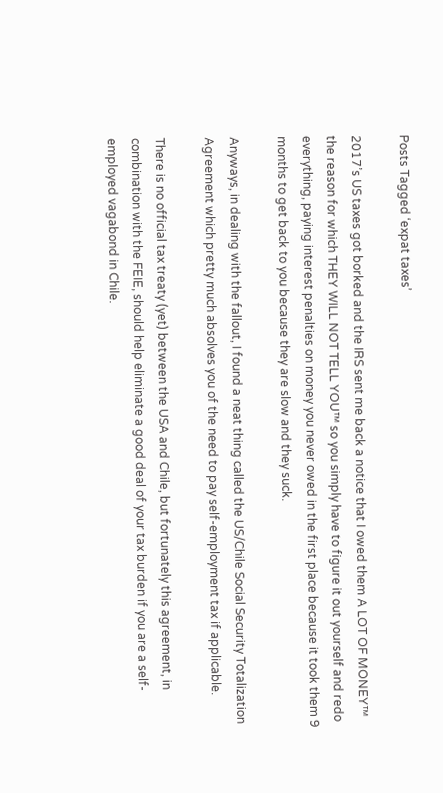Posts Tagged ‘expat taxes’

2017’s US taxes got borked and the IRS sent me back a notice that I owed them A LOT OF MONEY™ the reason for which THEY WILL NOT TELL YOU™ so you simply have to figure it out yourself and redo everything, paying interest penalties on money you never owed in the first place because it took them 9 months to get back to you because they are slow and they suck.

Anyways, in dealing with the fallout, I found a neat thing called the US/Chile Social Security Totalization Agreement which pretty much absolves you of the need to pay self-employment tax if applicable.

There is no official tax treaty (yet) between the USA and Chile, but fortunately this agreement, in combination with the FEIE, should help eliminate a good deal of your tax burden if you are a self-employed vagabond in Chile.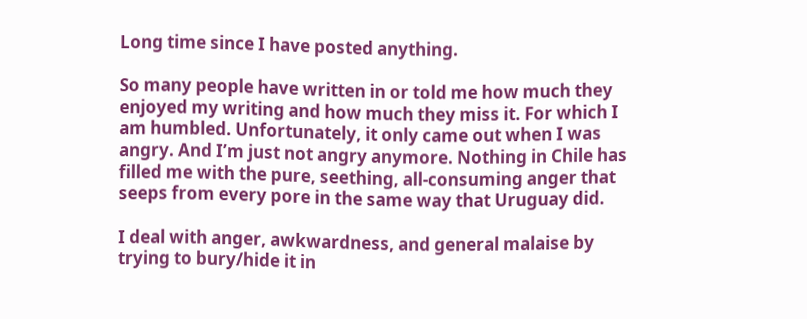Long time since I have posted anything.

So many people have written in or told me how much they enjoyed my writing and how much they miss it. For which I am humbled. Unfortunately, it only came out when I was angry. And I’m just not angry anymore. Nothing in Chile has filled me with the pure, seething, all-consuming anger that seeps from every pore in the same way that Uruguay did.

I deal with anger, awkwardness, and general malaise by trying to bury/hide it in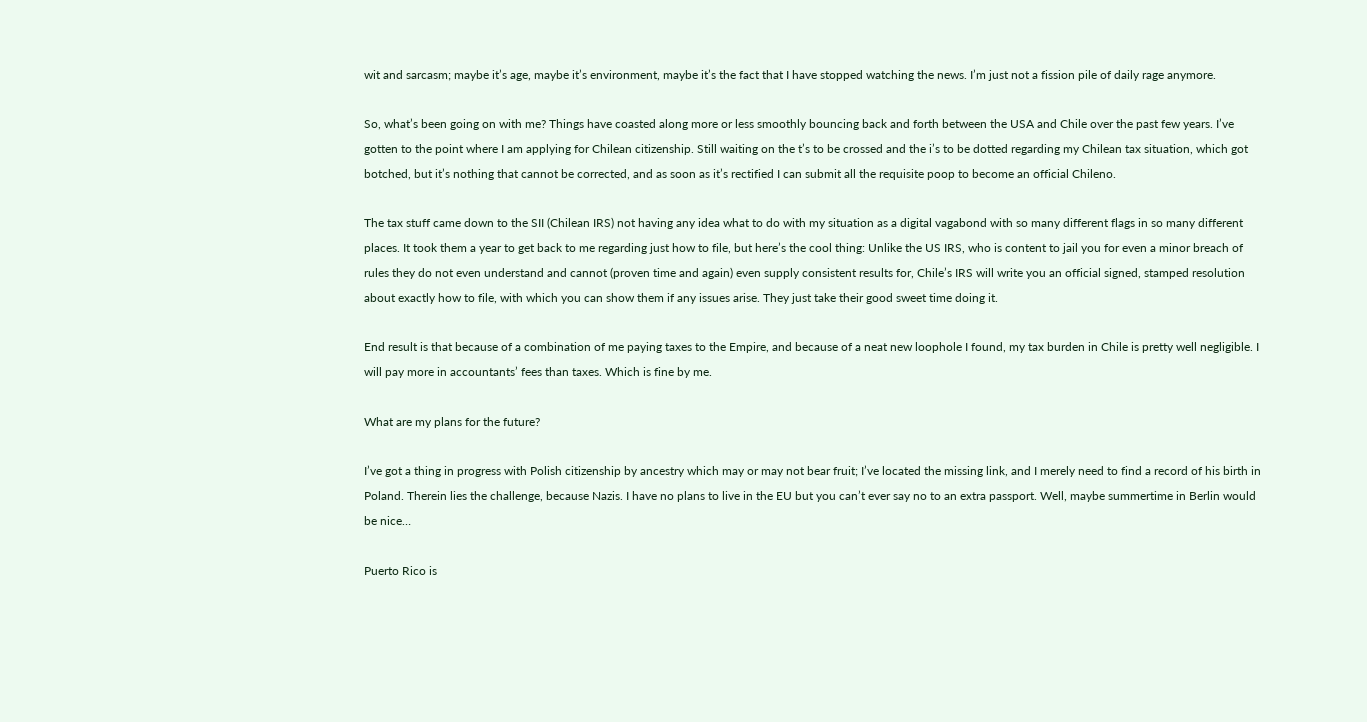wit and sarcasm; maybe it’s age, maybe it’s environment, maybe it’s the fact that I have stopped watching the news. I’m just not a fission pile of daily rage anymore.

So, what’s been going on with me? Things have coasted along more or less smoothly bouncing back and forth between the USA and Chile over the past few years. I’ve gotten to the point where I am applying for Chilean citizenship. Still waiting on the t’s to be crossed and the i’s to be dotted regarding my Chilean tax situation, which got botched, but it’s nothing that cannot be corrected, and as soon as it’s rectified I can submit all the requisite poop to become an official Chileno.

The tax stuff came down to the SII (Chilean IRS) not having any idea what to do with my situation as a digital vagabond with so many different flags in so many different places. It took them a year to get back to me regarding just how to file, but here’s the cool thing: Unlike the US IRS, who is content to jail you for even a minor breach of rules they do not even understand and cannot (proven time and again) even supply consistent results for, Chile’s IRS will write you an official signed, stamped resolution about exactly how to file, with which you can show them if any issues arise. They just take their good sweet time doing it.

End result is that because of a combination of me paying taxes to the Empire, and because of a neat new loophole I found, my tax burden in Chile is pretty well negligible. I will pay more in accountants’ fees than taxes. Which is fine by me.

What are my plans for the future?

I’ve got a thing in progress with Polish citizenship by ancestry which may or may not bear fruit; I’ve located the missing link, and I merely need to find a record of his birth in Poland. Therein lies the challenge, because Nazis. I have no plans to live in the EU but you can’t ever say no to an extra passport. Well, maybe summertime in Berlin would be nice…

Puerto Rico is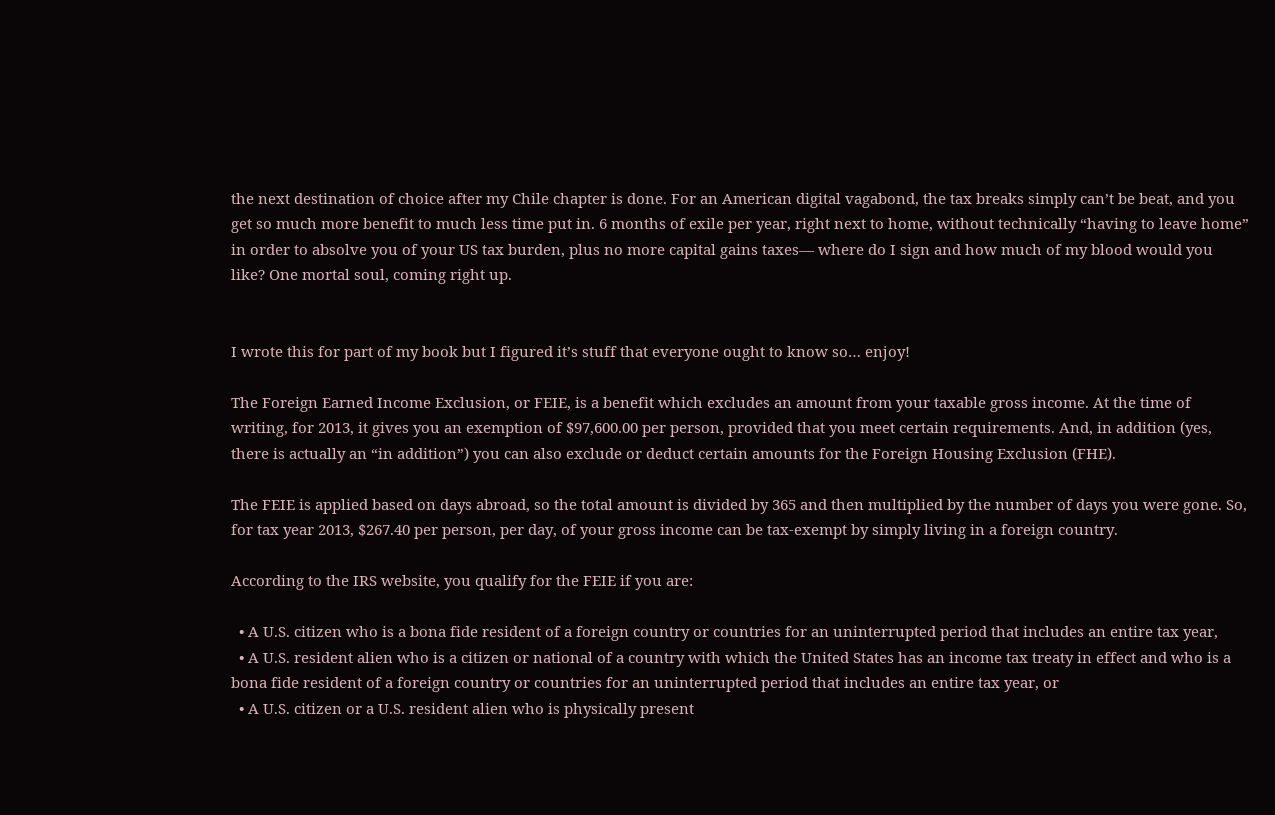the next destination of choice after my Chile chapter is done. For an American digital vagabond, the tax breaks simply can’t be beat, and you get so much more benefit to much less time put in. 6 months of exile per year, right next to home, without technically “having to leave home” in order to absolve you of your US tax burden, plus no more capital gains taxes— where do I sign and how much of my blood would you like? One mortal soul, coming right up.


I wrote this for part of my book but I figured it’s stuff that everyone ought to know so… enjoy!

The Foreign Earned Income Exclusion, or FEIE, is a benefit which excludes an amount from your taxable gross income. At the time of writing, for 2013, it gives you an exemption of $97,600.00 per person, provided that you meet certain requirements. And, in addition (yes, there is actually an “in addition”) you can also exclude or deduct certain amounts for the Foreign Housing Exclusion (FHE).

The FEIE is applied based on days abroad, so the total amount is divided by 365 and then multiplied by the number of days you were gone. So, for tax year 2013, $267.40 per person, per day, of your gross income can be tax-exempt by simply living in a foreign country.

According to the IRS website, you qualify for the FEIE if you are:

  • A U.S. citizen who is a bona fide resident of a foreign country or countries for an uninterrupted period that includes an entire tax year,
  • A U.S. resident alien who is a citizen or national of a country with which the United States has an income tax treaty in effect and who is a bona fide resident of a foreign country or countries for an uninterrupted period that includes an entire tax year, or
  • A U.S. citizen or a U.S. resident alien who is physically present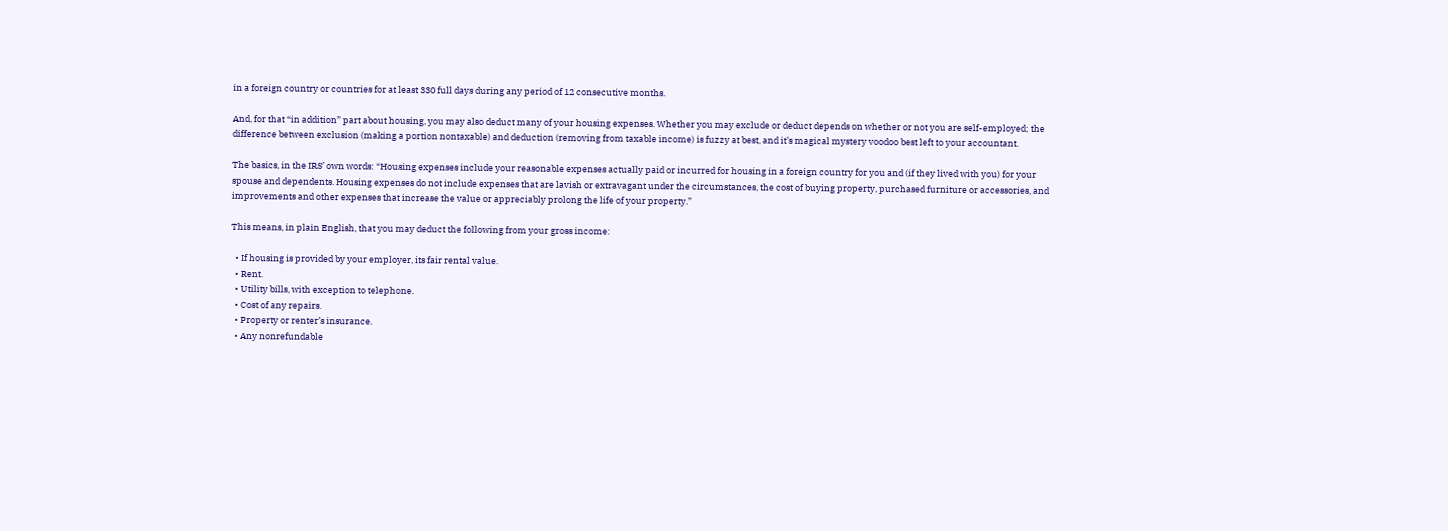in a foreign country or countries for at least 330 full days during any period of 12 consecutive months.

And, for that “in addition” part about housing, you may also deduct many of your housing expenses. Whether you may exclude or deduct depends on whether or not you are self-employed; the difference between exclusion (making a portion nontaxable) and deduction (removing from taxable income) is fuzzy at best, and it’s magical mystery voodoo best left to your accountant.

The basics, in the IRS’ own words: “Housing expenses include your reasonable expenses actually paid or incurred for housing in a foreign country for you and (if they lived with you) for your spouse and dependents. Housing expenses do not include expenses that are lavish or extravagant under the circumstances, the cost of buying property, purchased furniture or accessories, and improvements and other expenses that increase the value or appreciably prolong the life of your property.”

This means, in plain English, that you may deduct the following from your gross income:

  • If housing is provided by your employer, its fair rental value.
  • Rent.
  • Utility bills, with exception to telephone.
  • Cost of any repairs.
  • Property or renter’s insurance.
  • Any nonrefundable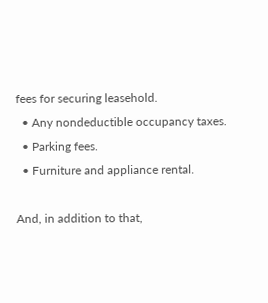fees for securing leasehold.
  • Any nondeductible occupancy taxes.
  • Parking fees.
  • Furniture and appliance rental.

And, in addition to that,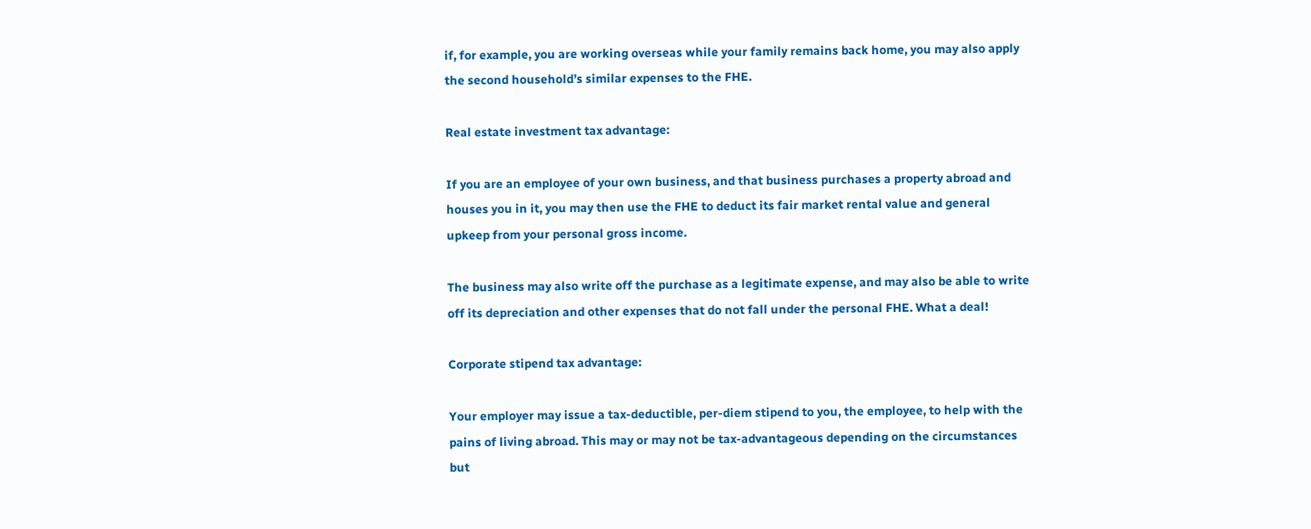if, for example, you are working overseas while your family remains back home, you may also apply the second household’s similar expenses to the FHE.

Real estate investment tax advantage:

If you are an employee of your own business, and that business purchases a property abroad and houses you in it, you may then use the FHE to deduct its fair market rental value and general upkeep from your personal gross income.

The business may also write off the purchase as a legitimate expense, and may also be able to write off its depreciation and other expenses that do not fall under the personal FHE. What a deal!

Corporate stipend tax advantage:

Your employer may issue a tax-deductible, per-diem stipend to you, the employee, to help with the pains of living abroad. This may or may not be tax-advantageous depending on the circumstances but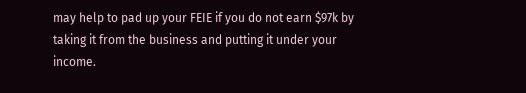may help to pad up your FEIE if you do not earn $97k by taking it from the business and putting it under your income.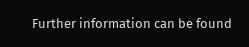Further information can be found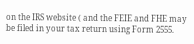on the IRS website ( and the FEIE and FHE may be filed in your tax return using Form 2555.